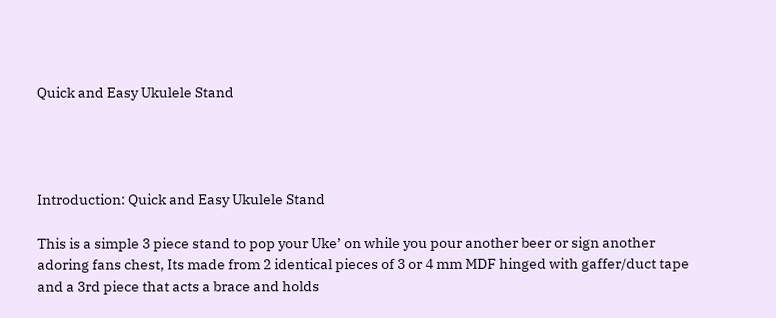Quick and Easy Ukulele Stand




Introduction: Quick and Easy Ukulele Stand

This is a simple 3 piece stand to pop your Uke’ on while you pour another beer or sign another adoring fans chest, Its made from 2 identical pieces of 3 or 4 mm MDF hinged with gaffer/duct tape and a 3rd piece that acts a brace and holds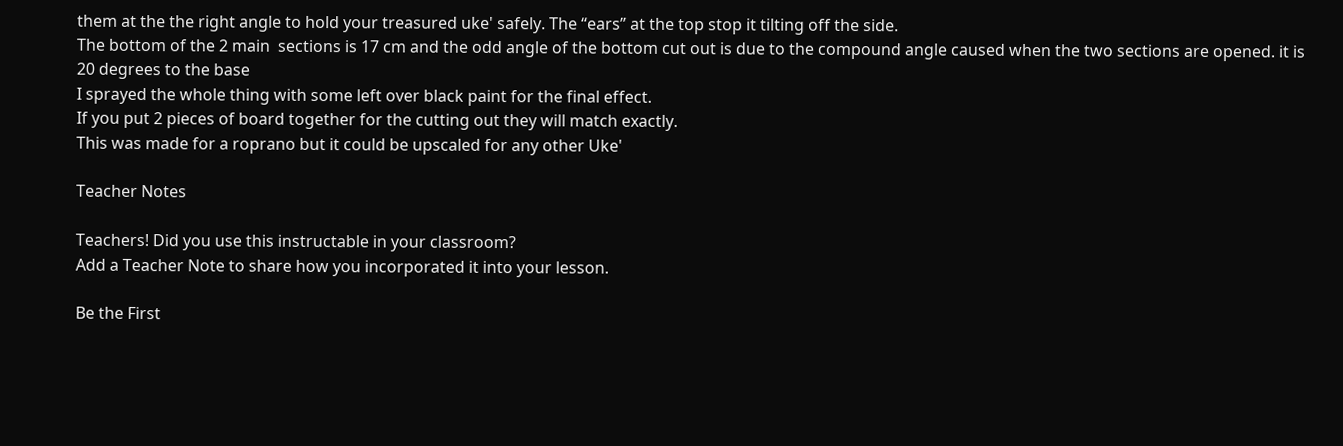them at the the right angle to hold your treasured uke' safely. The “ears” at the top stop it tilting off the side.
The bottom of the 2 main  sections is 17 cm and the odd angle of the bottom cut out is due to the compound angle caused when the two sections are opened. it is 20 degrees to the base
I sprayed the whole thing with some left over black paint for the final effect.
If you put 2 pieces of board together for the cutting out they will match exactly.
This was made for a roprano but it could be upscaled for any other Uke'

Teacher Notes

Teachers! Did you use this instructable in your classroom?
Add a Teacher Note to share how you incorporated it into your lesson.

Be the First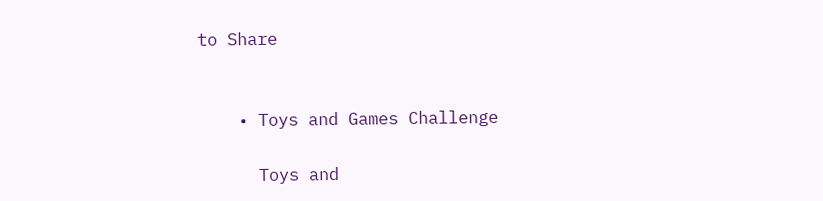to Share


    • Toys and Games Challenge

      Toys and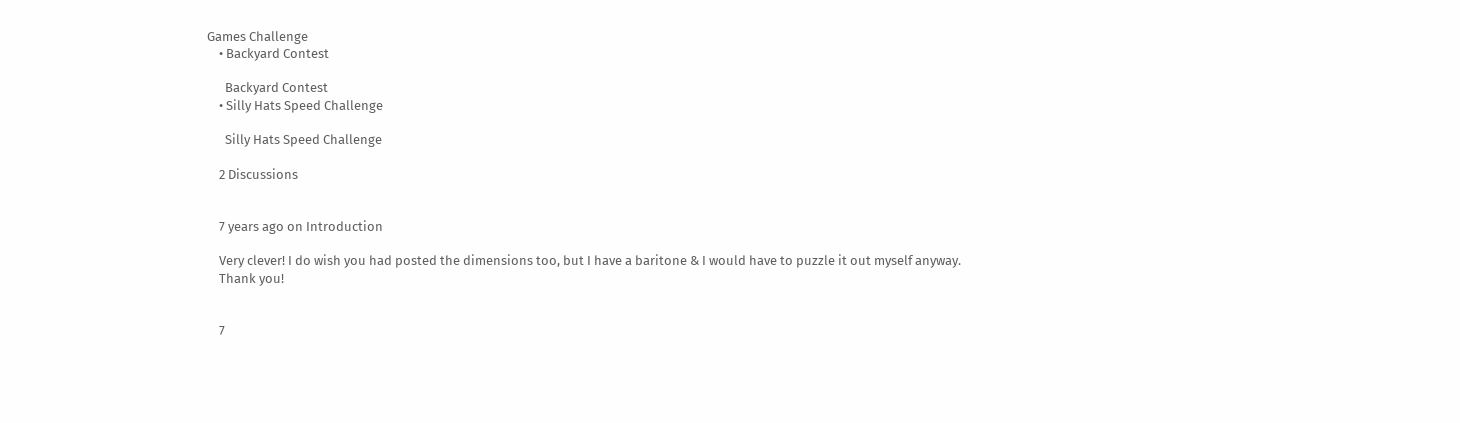Games Challenge
    • Backyard Contest

      Backyard Contest
    • Silly Hats Speed Challenge

      Silly Hats Speed Challenge

    2 Discussions


    7 years ago on Introduction

    Very clever! I do wish you had posted the dimensions too, but I have a baritone & I would have to puzzle it out myself anyway.
    Thank you!


    7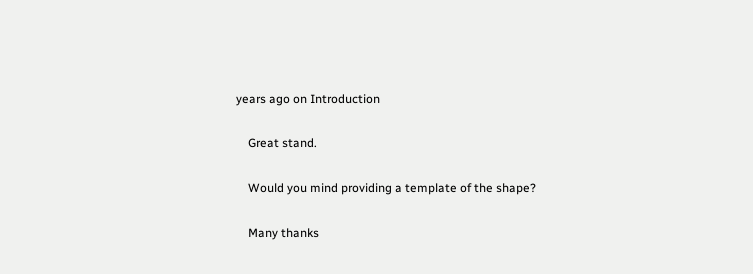years ago on Introduction

    Great stand.

    Would you mind providing a template of the shape?

    Many thanks